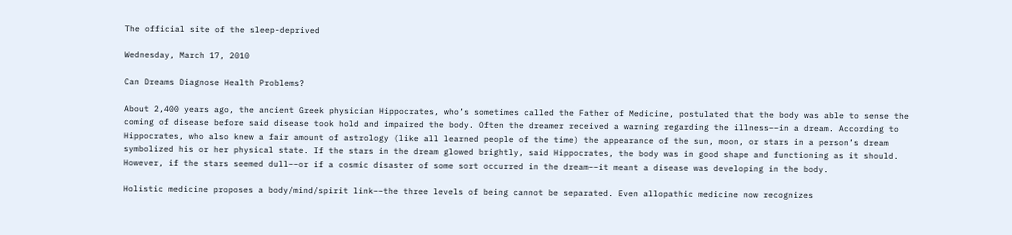The official site of the sleep-deprived

Wednesday, March 17, 2010

Can Dreams Diagnose Health Problems?

About 2,400 years ago, the ancient Greek physician Hippocrates, who’s sometimes called the Father of Medicine, postulated that the body was able to sense the coming of disease before said disease took hold and impaired the body. Often the dreamer received a warning regarding the illness––in a dream. According to Hippocrates, who also knew a fair amount of astrology (like all learned people of the time) the appearance of the sun, moon, or stars in a person’s dream symbolized his or her physical state. If the stars in the dream glowed brightly, said Hippocrates, the body was in good shape and functioning as it should. However, if the stars seemed dull––or if a cosmic disaster of some sort occurred in the dream––it meant a disease was developing in the body.

Holistic medicine proposes a body/mind/spirit link––the three levels of being cannot be separated. Even allopathic medicine now recognizes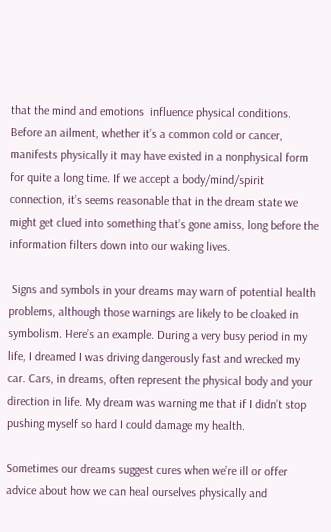that the mind and emotions  influence physical conditions. Before an ailment, whether it’s a common cold or cancer, manifests physically it may have existed in a nonphysical form for quite a long time. If we accept a body/mind/spirit connection, it’s seems reasonable that in the dream state we might get clued into something that’s gone amiss, long before the information filters down into our waking lives.

 Signs and symbols in your dreams may warn of potential health problems, although those warnings are likely to be cloaked in symbolism. Here’s an example. During a very busy period in my life, I dreamed I was driving dangerously fast and wrecked my car. Cars, in dreams, often represent the physical body and your direction in life. My dream was warning me that if I didn’t stop pushing myself so hard I could damage my health.

Sometimes our dreams suggest cures when we’re ill or offer advice about how we can heal ourselves physically and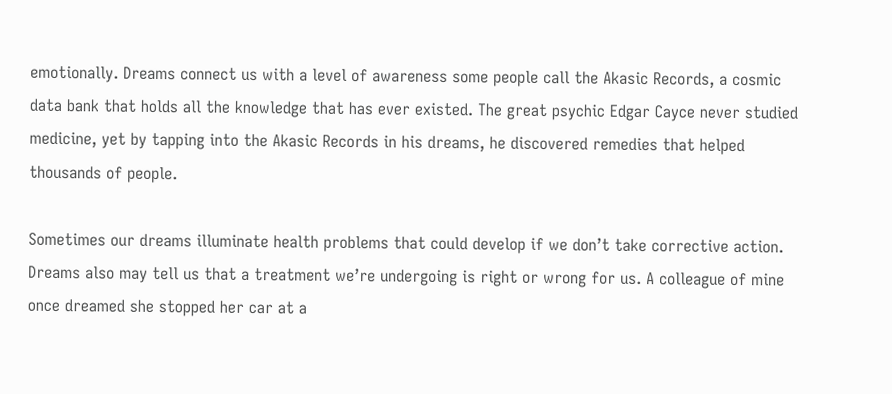emotionally. Dreams connect us with a level of awareness some people call the Akasic Records, a cosmic data bank that holds all the knowledge that has ever existed. The great psychic Edgar Cayce never studied medicine, yet by tapping into the Akasic Records in his dreams, he discovered remedies that helped thousands of people.

Sometimes our dreams illuminate health problems that could develop if we don’t take corrective action. Dreams also may tell us that a treatment we’re undergoing is right or wrong for us. A colleague of mine once dreamed she stopped her car at a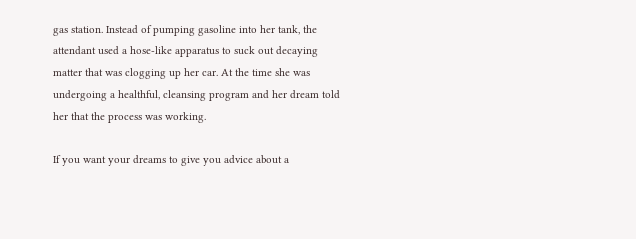gas station. Instead of pumping gasoline into her tank, the attendant used a hose-like apparatus to suck out decaying matter that was clogging up her car. At the time she was undergoing a healthful, cleansing program and her dream told her that the process was working.

If you want your dreams to give you advice about a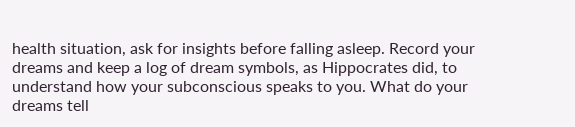health situation, ask for insights before falling asleep. Record your dreams and keep a log of dream symbols, as Hippocrates did, to understand how your subconscious speaks to you. What do your dreams tell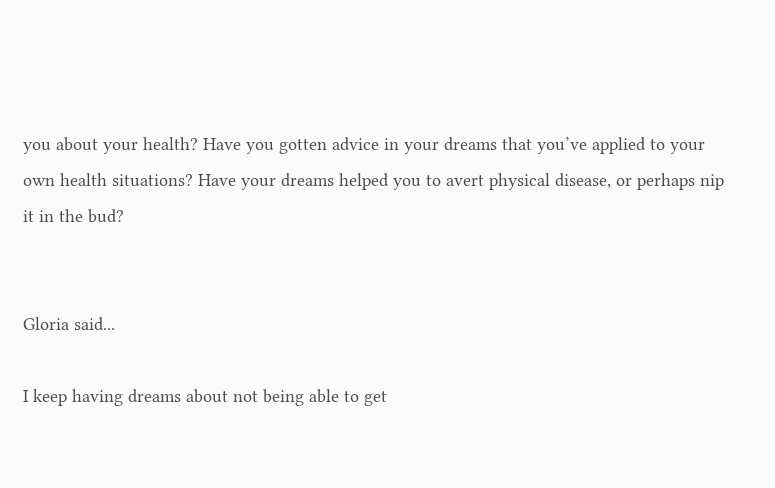you about your health? Have you gotten advice in your dreams that you’ve applied to your own health situations? Have your dreams helped you to avert physical disease, or perhaps nip it in the bud?


Gloria said...

I keep having dreams about not being able to get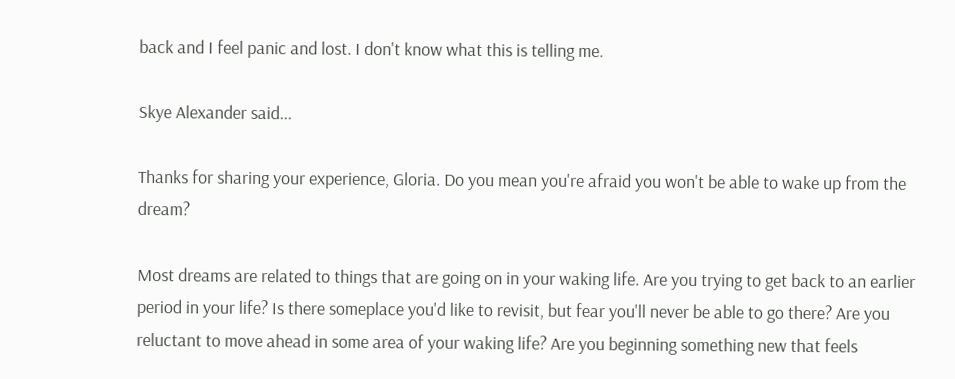back and I feel panic and lost. I don't know what this is telling me.

Skye Alexander said...

Thanks for sharing your experience, Gloria. Do you mean you're afraid you won't be able to wake up from the dream?

Most dreams are related to things that are going on in your waking life. Are you trying to get back to an earlier period in your life? Is there someplace you'd like to revisit, but fear you'll never be able to go there? Are you reluctant to move ahead in some area of your waking life? Are you beginning something new that feels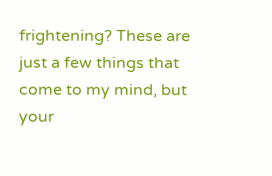frightening? These are just a few things that come to my mind, but your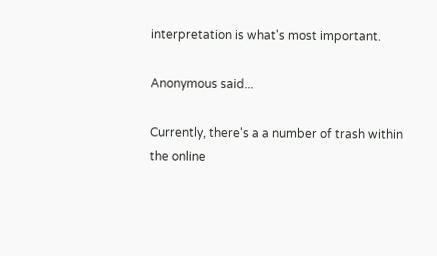interpretation is what's most important.

Anonymous said...

Currently, there's a a number of trash within the online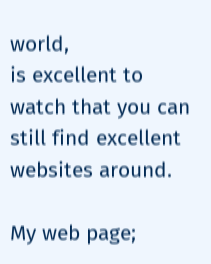world,
is excellent to watch that you can still find excellent
websites around.

My web page;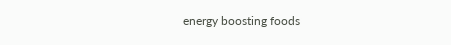energy boosting foods